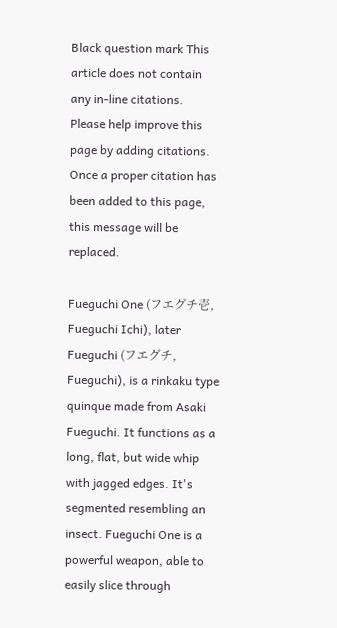Black question mark This article does not contain any in-line citations.
Please help improve this page by adding citations. Once a proper citation has been added to this page, this message will be replaced.

Fueguchi One (フエグチ壱, Fueguchi Ichi), later Fueguchi (フエグチ, Fueguchi), is a rinkaku type quinque made from Asaki Fueguchi. It functions as a long, flat, but wide whip with jagged edges. It's segmented resembling an insect. Fueguchi One is a powerful weapon, able to easily slice through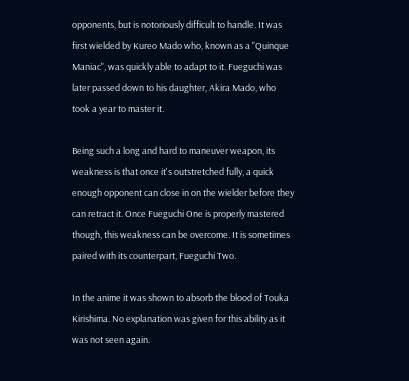opponents, but is notoriously difficult to handle. It was first wielded by Kureo Mado who, known as a "Quinque Maniac", was quickly able to adapt to it. Fueguchi was later passed down to his daughter, Akira Mado, who took a year to master it.

Being such a long and hard to maneuver weapon, its weakness is that once it's outstretched fully, a quick enough opponent can close in on the wielder before they can retract it. Once Fueguchi One is properly mastered though, this weakness can be overcome. It is sometimes paired with its counterpart, Fueguchi Two.

In the anime it was shown to absorb the blood of Touka Kirishima. No explanation was given for this ability as it was not seen again.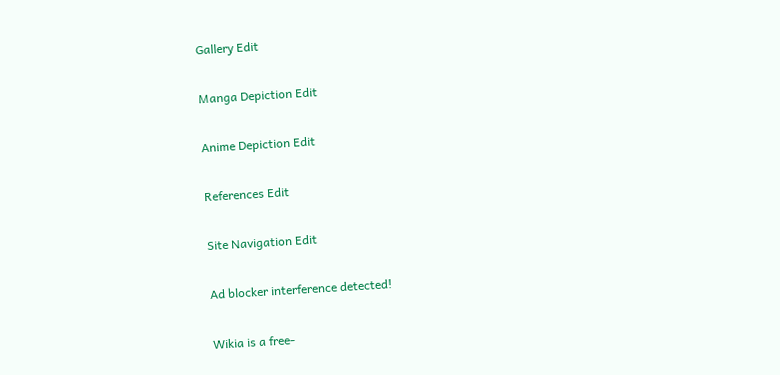Gallery Edit

Manga Depiction Edit

Anime Depiction Edit

References Edit

Site Navigation Edit

Ad blocker interference detected!

Wikia is a free-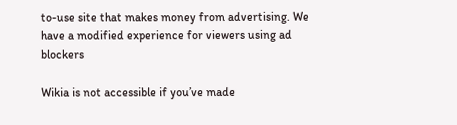to-use site that makes money from advertising. We have a modified experience for viewers using ad blockers

Wikia is not accessible if you’ve made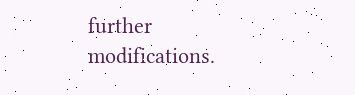further modifications.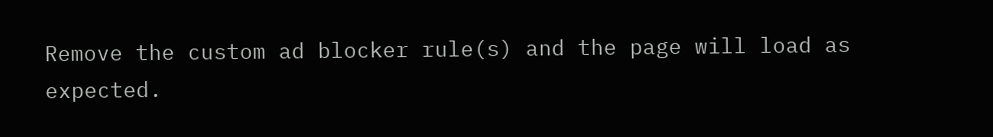Remove the custom ad blocker rule(s) and the page will load as expected.